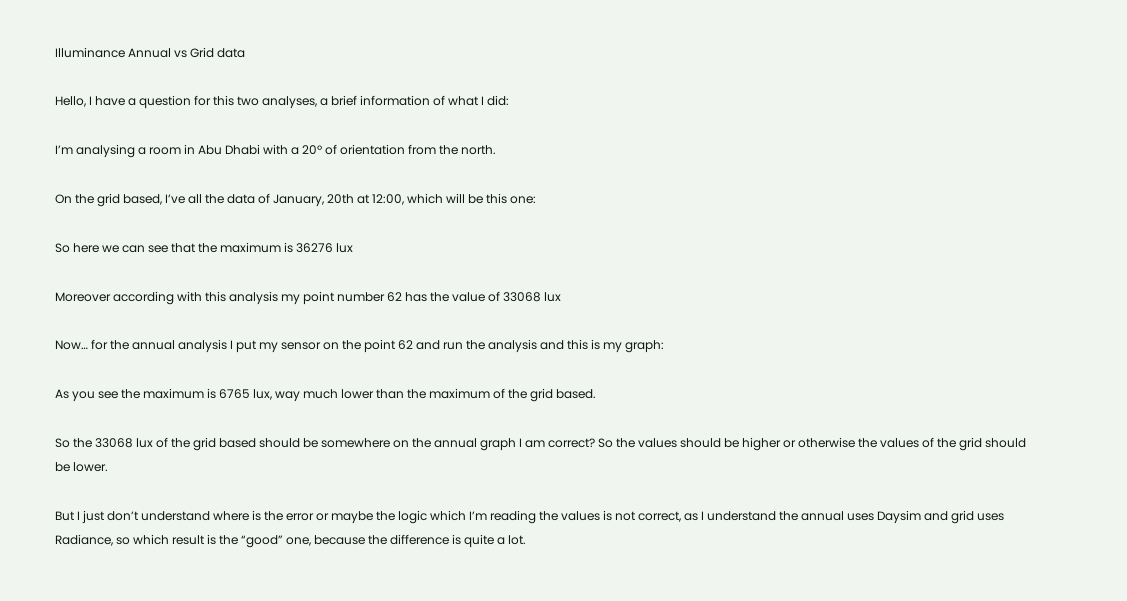Illuminance Annual vs Grid data

Hello, I have a question for this two analyses, a brief information of what I did:

I’m analysing a room in Abu Dhabi with a 20º of orientation from the north.

On the grid based, I’ve all the data of January, 20th at 12:00, which will be this one:

So here we can see that the maximum is 36276 lux

Moreover according with this analysis my point number 62 has the value of 33068 lux

Now… for the annual analysis I put my sensor on the point 62 and run the analysis and this is my graph:

As you see the maximum is 6765 lux, way much lower than the maximum of the grid based.

So the 33068 lux of the grid based should be somewhere on the annual graph I am correct? So the values should be higher or otherwise the values of the grid should be lower.

But I just don’t understand where is the error or maybe the logic which I’m reading the values is not correct, as I understand the annual uses Daysim and grid uses Radiance, so which result is the “good” one, because the difference is quite a lot.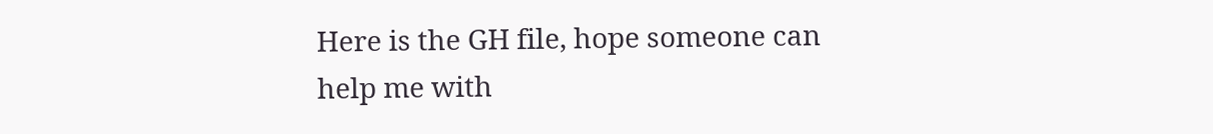Here is the GH file, hope someone can help me with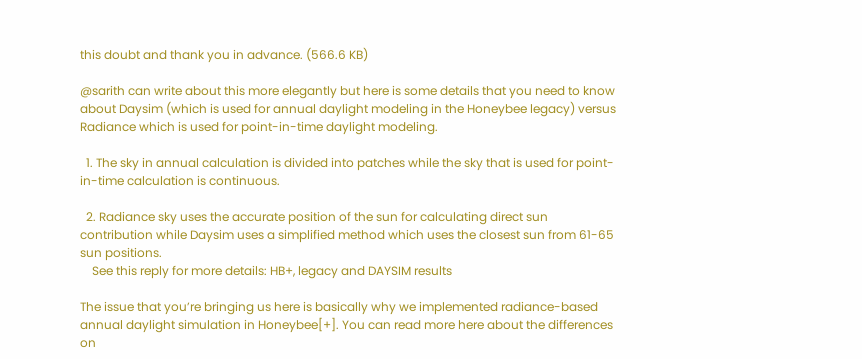this doubt and thank you in advance. (566.6 KB)

@sarith can write about this more elegantly but here is some details that you need to know about Daysim (which is used for annual daylight modeling in the Honeybee legacy) versus Radiance which is used for point-in-time daylight modeling.

  1. The sky in annual calculation is divided into patches while the sky that is used for point-in-time calculation is continuous.

  2. Radiance sky uses the accurate position of the sun for calculating direct sun contribution while Daysim uses a simplified method which uses the closest sun from 61-65 sun positions.
    See this reply for more details: HB+, legacy and DAYSIM results

The issue that you’re bringing us here is basically why we implemented radiance-based annual daylight simulation in Honeybee[+]. You can read more here about the differences on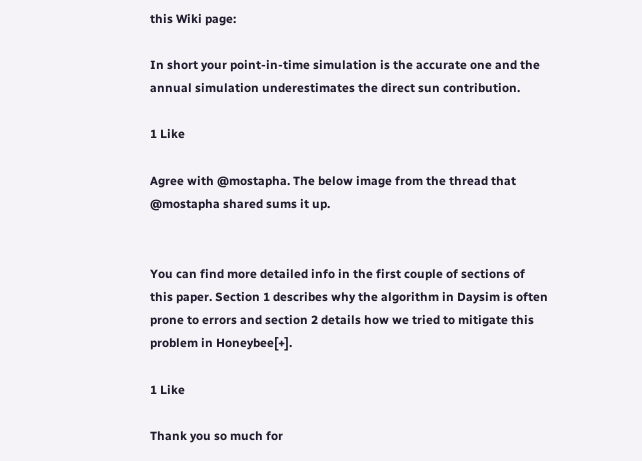this Wiki page:

In short your point-in-time simulation is the accurate one and the annual simulation underestimates the direct sun contribution.

1 Like

Agree with @mostapha. The below image from the thread that @mostapha shared sums it up.


You can find more detailed info in the first couple of sections of this paper. Section 1 describes why the algorithm in Daysim is often prone to errors and section 2 details how we tried to mitigate this problem in Honeybee[+].

1 Like

Thank you so much for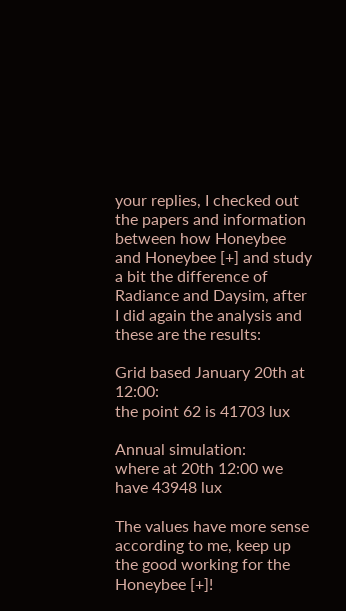your replies, I checked out the papers and information between how Honeybee and Honeybee [+] and study a bit the difference of Radiance and Daysim, after I did again the analysis and these are the results:

Grid based January 20th at 12:00:
the point 62 is 41703 lux

Annual simulation:
where at 20th 12:00 we have 43948 lux

The values have more sense according to me, keep up the good working for the Honeybee [+]!